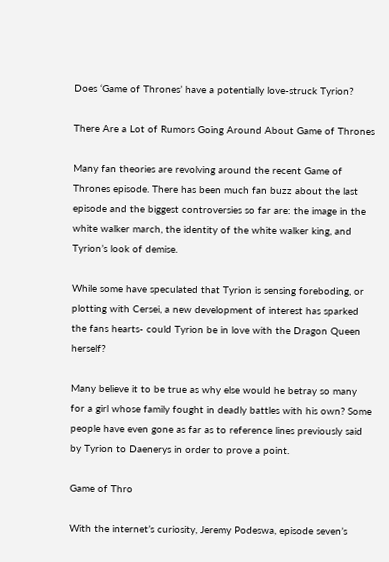Does ‘Game of Thrones’ have a potentially love-struck Tyrion?

There Are a Lot of Rumors Going Around About Game of Thrones

Many fan theories are revolving around the recent Game of Thrones episode. There has been much fan buzz about the last episode and the biggest controversies so far are: the image in the white walker march, the identity of the white walker king, and Tyrion’s look of demise.

While some have speculated that Tyrion is sensing foreboding, or plotting with Cersei, a new development of interest has sparked the fans hearts- could Tyrion be in love with the Dragon Queen herself?

Many believe it to be true as why else would he betray so many for a girl whose family fought in deadly battles with his own? Some people have even gone as far as to reference lines previously said by Tyrion to Daenerys in order to prove a point.

Game of Thro

With the internet’s curiosity, Jeremy Podeswa, episode seven’s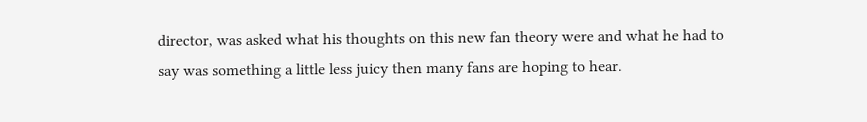director, was asked what his thoughts on this new fan theory were and what he had to say was something a little less juicy then many fans are hoping to hear.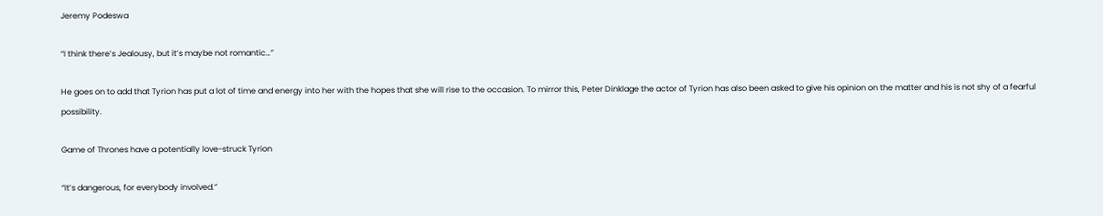Jeremy Podeswa

“I think there’s Jealousy, but it’s maybe not romantic…”

He goes on to add that Tyrion has put a lot of time and energy into her with the hopes that she will rise to the occasion. To mirror this, Peter Dinklage the actor of Tyrion has also been asked to give his opinion on the matter and his is not shy of a fearful possibility.

Game of Thrones have a potentially love-struck Tyrion

“It’s dangerous, for everybody involved.”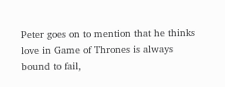Peter goes on to mention that he thinks love in Game of Thrones is always bound to fail,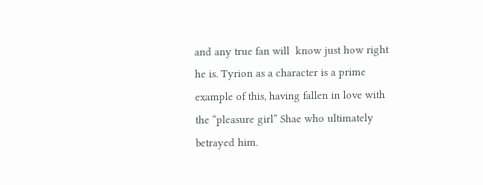and any true fan will  know just how right he is. Tyrion as a character is a prime example of this, having fallen in love with the “pleasure girl” Shae who ultimately betrayed him.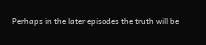Perhaps in the later episodes the truth will be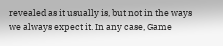revealed as it usually is, but not in the ways we always expect it. In any case, Game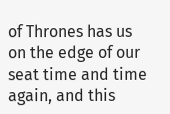of Thrones has us on the edge of our seat time and time again, and this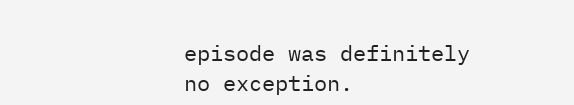episode was definitely no exception.